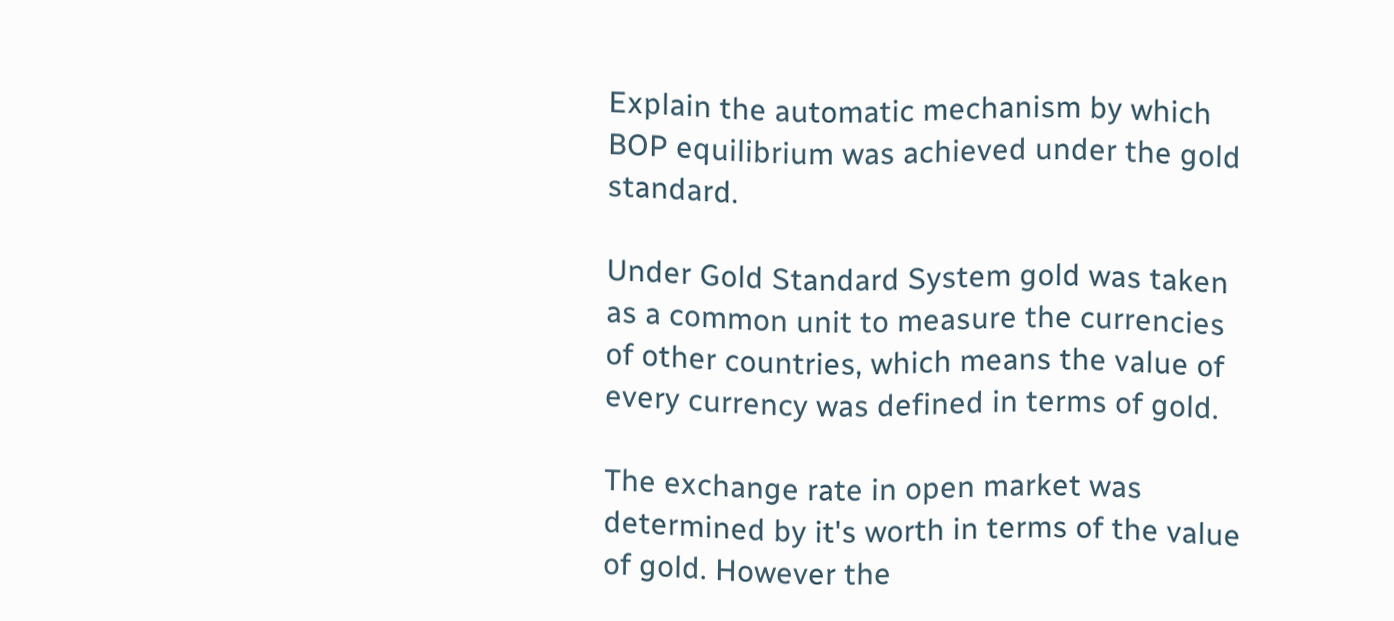Explain the automatic mechanism by which BOP equilibrium was achieved under the gold standard.

Under Gold Standard System gold was taken as a common unit to measure the currencies of other countries, which means the value of every currency was defined in terms of gold.

The exchange rate in open market was determined by it's worth in terms of the value of gold. However the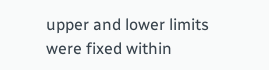upper and lower limits were fixed within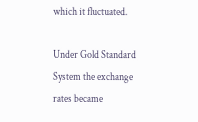which it fluctuated.

Under Gold Standard System the exchange rates became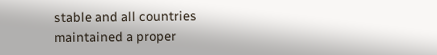stable and all countries maintained a proper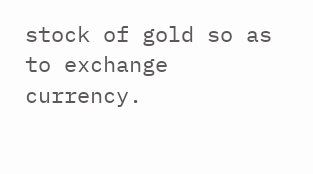stock of gold so as to exchange currency.